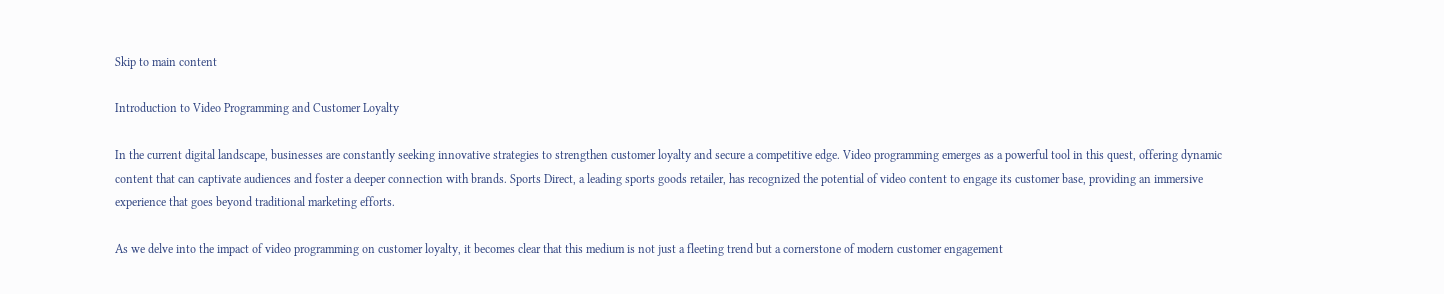Skip to main content

Introduction to Video Programming and Customer Loyalty

In the current digital landscape, businesses are constantly seeking innovative strategies to strengthen customer loyalty and secure a competitive edge. Video programming emerges as a powerful tool in this quest, offering dynamic content that can captivate audiences and foster a deeper connection with brands. Sports Direct, a leading sports goods retailer, has recognized the potential of video content to engage its customer base, providing an immersive experience that goes beyond traditional marketing efforts.

As we delve into the impact of video programming on customer loyalty, it becomes clear that this medium is not just a fleeting trend but a cornerstone of modern customer engagement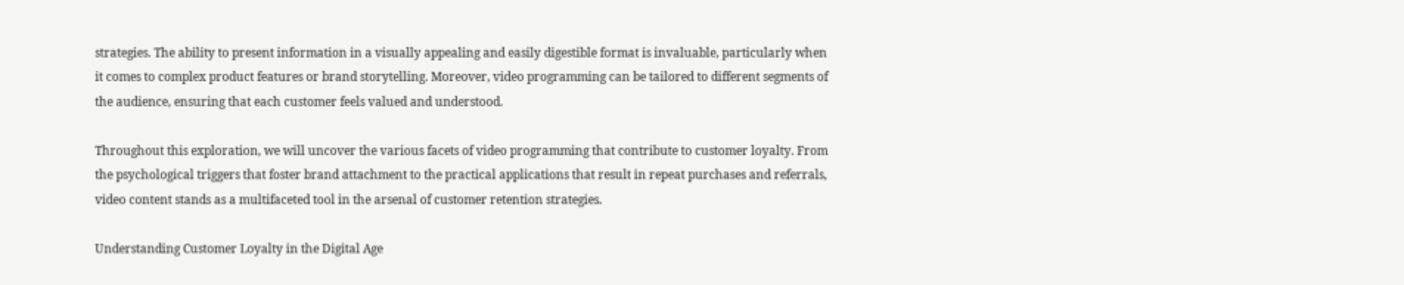strategies. The ability to present information in a visually appealing and easily digestible format is invaluable, particularly when it comes to complex product features or brand storytelling. Moreover, video programming can be tailored to different segments of the audience, ensuring that each customer feels valued and understood.

Throughout this exploration, we will uncover the various facets of video programming that contribute to customer loyalty. From the psychological triggers that foster brand attachment to the practical applications that result in repeat purchases and referrals, video content stands as a multifaceted tool in the arsenal of customer retention strategies.

Understanding Customer Loyalty in the Digital Age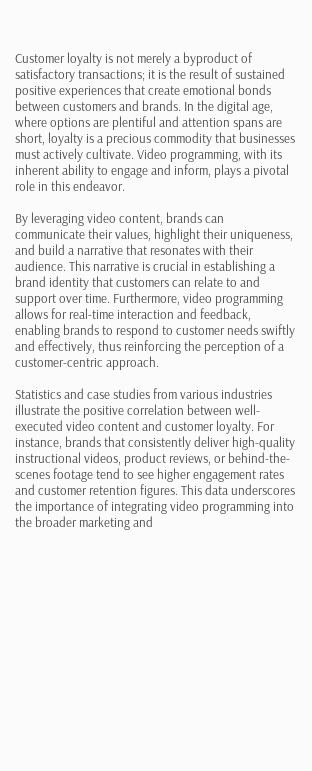Customer loyalty is not merely a byproduct of satisfactory transactions; it is the result of sustained positive experiences that create emotional bonds between customers and brands. In the digital age, where options are plentiful and attention spans are short, loyalty is a precious commodity that businesses must actively cultivate. Video programming, with its inherent ability to engage and inform, plays a pivotal role in this endeavor.

By leveraging video content, brands can communicate their values, highlight their uniqueness, and build a narrative that resonates with their audience. This narrative is crucial in establishing a brand identity that customers can relate to and support over time. Furthermore, video programming allows for real-time interaction and feedback, enabling brands to respond to customer needs swiftly and effectively, thus reinforcing the perception of a customer-centric approach.

Statistics and case studies from various industries illustrate the positive correlation between well-executed video content and customer loyalty. For instance, brands that consistently deliver high-quality instructional videos, product reviews, or behind-the-scenes footage tend to see higher engagement rates and customer retention figures. This data underscores the importance of integrating video programming into the broader marketing and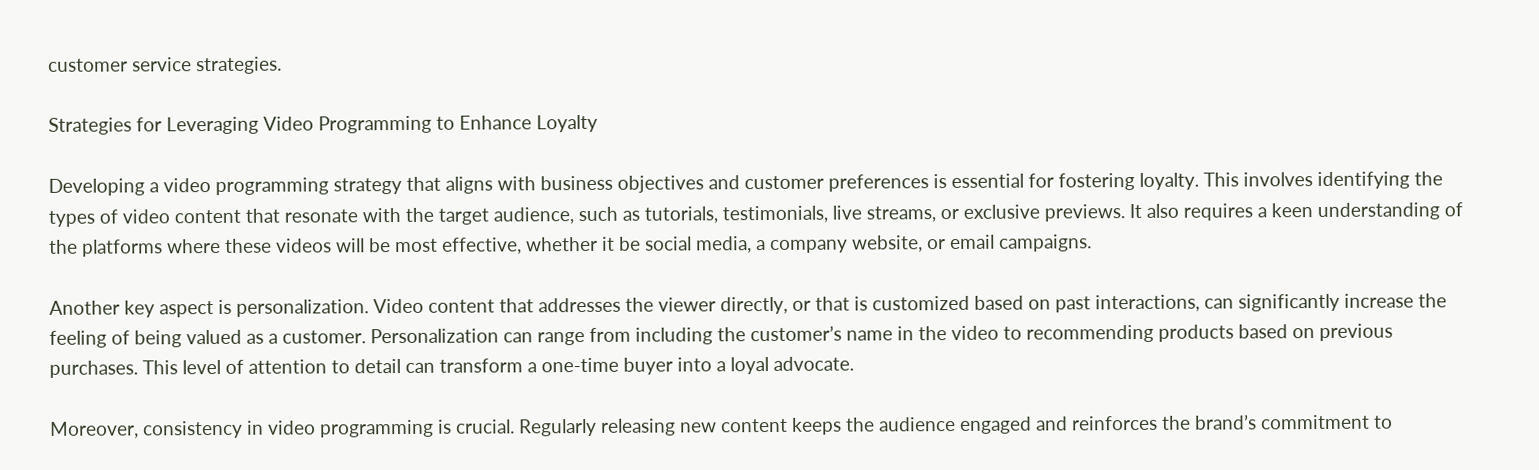customer service strategies.

Strategies for Leveraging Video Programming to Enhance Loyalty

Developing a video programming strategy that aligns with business objectives and customer preferences is essential for fostering loyalty. This involves identifying the types of video content that resonate with the target audience, such as tutorials, testimonials, live streams, or exclusive previews. It also requires a keen understanding of the platforms where these videos will be most effective, whether it be social media, a company website, or email campaigns.

Another key aspect is personalization. Video content that addresses the viewer directly, or that is customized based on past interactions, can significantly increase the feeling of being valued as a customer. Personalization can range from including the customer’s name in the video to recommending products based on previous purchases. This level of attention to detail can transform a one-time buyer into a loyal advocate.

Moreover, consistency in video programming is crucial. Regularly releasing new content keeps the audience engaged and reinforces the brand’s commitment to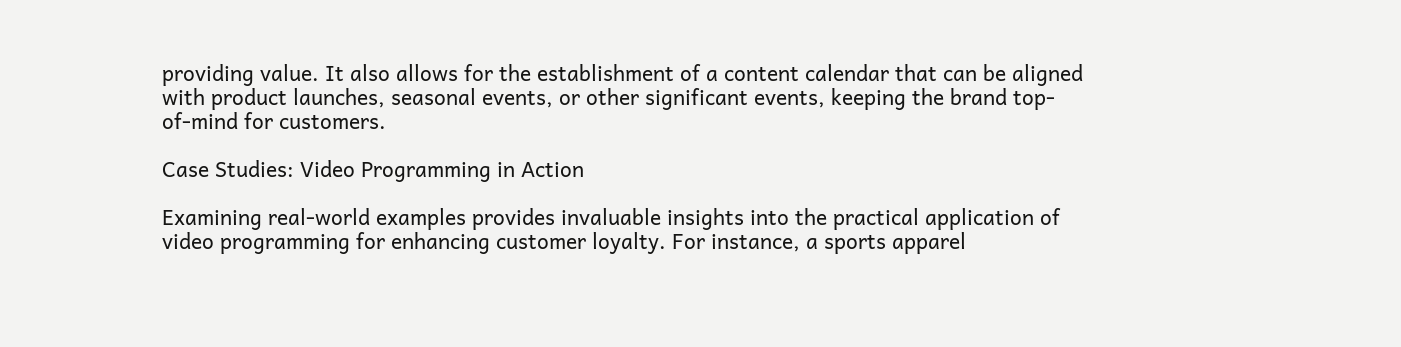providing value. It also allows for the establishment of a content calendar that can be aligned with product launches, seasonal events, or other significant events, keeping the brand top-of-mind for customers.

Case Studies: Video Programming in Action

Examining real-world examples provides invaluable insights into the practical application of video programming for enhancing customer loyalty. For instance, a sports apparel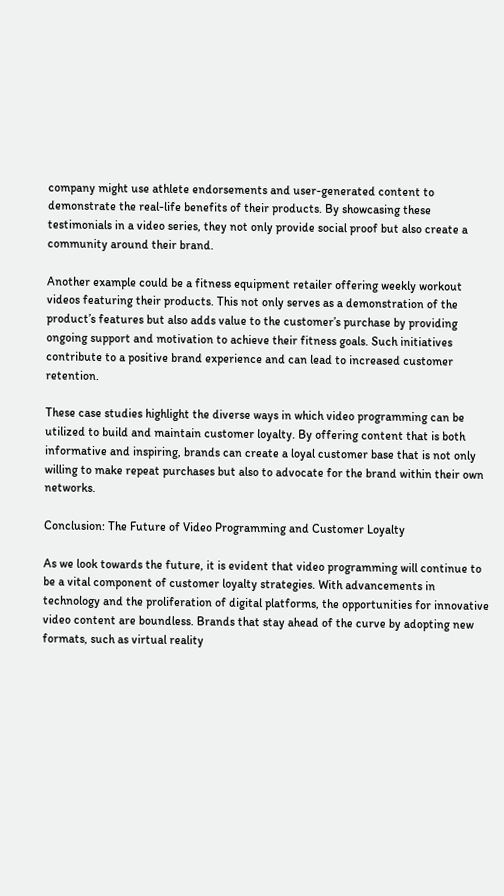company might use athlete endorsements and user-generated content to demonstrate the real-life benefits of their products. By showcasing these testimonials in a video series, they not only provide social proof but also create a community around their brand.

Another example could be a fitness equipment retailer offering weekly workout videos featuring their products. This not only serves as a demonstration of the product’s features but also adds value to the customer’s purchase by providing ongoing support and motivation to achieve their fitness goals. Such initiatives contribute to a positive brand experience and can lead to increased customer retention.

These case studies highlight the diverse ways in which video programming can be utilized to build and maintain customer loyalty. By offering content that is both informative and inspiring, brands can create a loyal customer base that is not only willing to make repeat purchases but also to advocate for the brand within their own networks.

Conclusion: The Future of Video Programming and Customer Loyalty

As we look towards the future, it is evident that video programming will continue to be a vital component of customer loyalty strategies. With advancements in technology and the proliferation of digital platforms, the opportunities for innovative video content are boundless. Brands that stay ahead of the curve by adopting new formats, such as virtual reality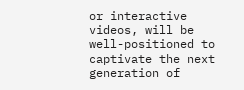or interactive videos, will be well-positioned to captivate the next generation of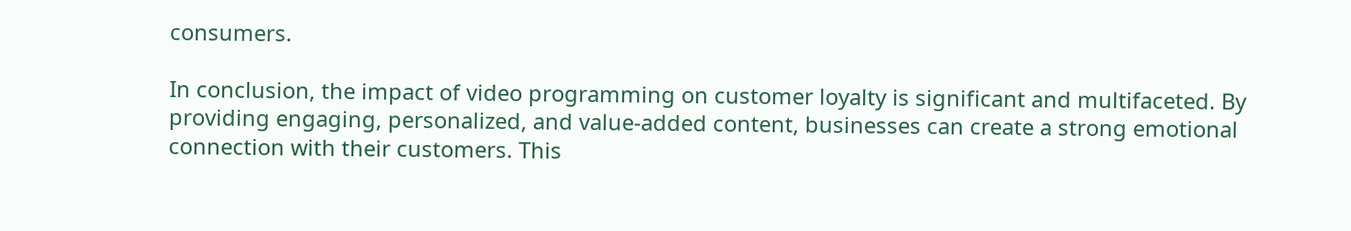consumers.

In conclusion, the impact of video programming on customer loyalty is significant and multifaceted. By providing engaging, personalized, and value-added content, businesses can create a strong emotional connection with their customers. This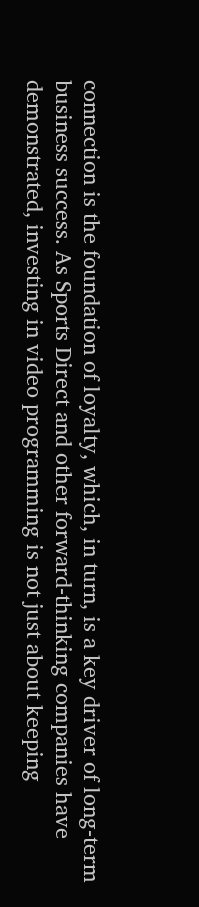connection is the foundation of loyalty, which, in turn, is a key driver of long-term business success. As Sports Direct and other forward-thinking companies have demonstrated, investing in video programming is not just about keeping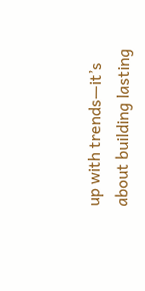up with trends—it’s about building lasting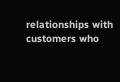relationships with customers who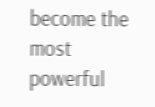become the most powerful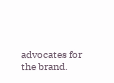advocates for the brand.